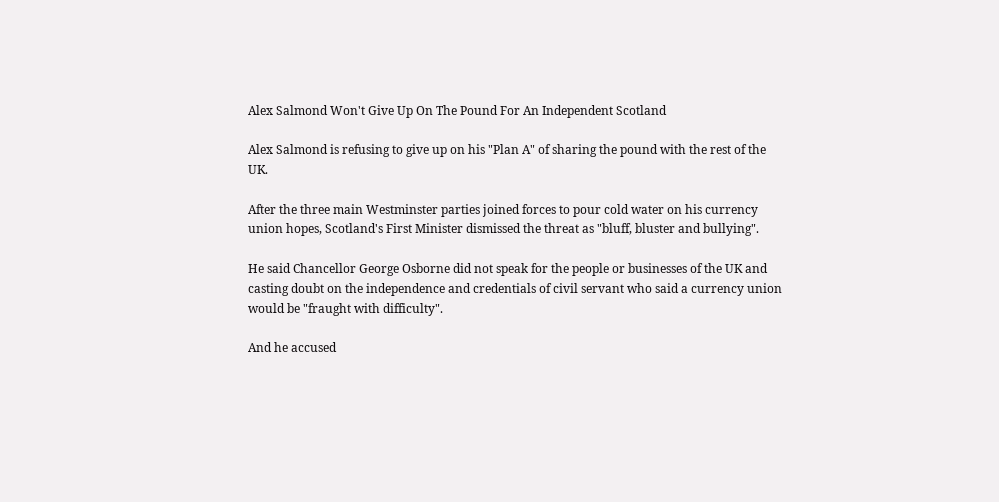Alex Salmond Won't Give Up On The Pound For An Independent Scotland

Alex Salmond is refusing to give up on his "Plan A" of sharing the pound with the rest of the UK.

After the three main Westminster parties joined forces to pour cold water on his currency union hopes, Scotland's First Minister dismissed the threat as "bluff, bluster and bullying".

He said Chancellor George Osborne did not speak for the people or businesses of the UK and casting doubt on the independence and credentials of civil servant who said a currency union would be "fraught with difficulty".

And he accused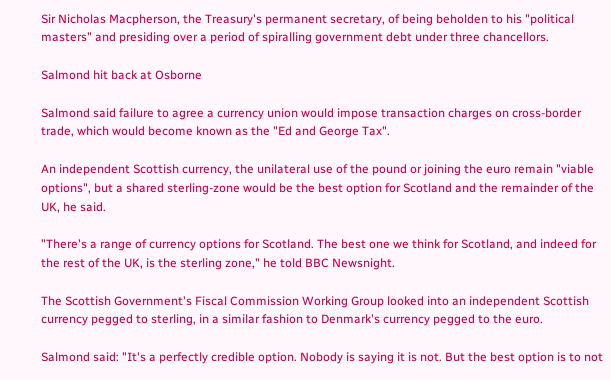Sir Nicholas Macpherson, the Treasury's permanent secretary, of being beholden to his "political masters" and presiding over a period of spiralling government debt under three chancellors.

Salmond hit back at Osborne

Salmond said failure to agree a currency union would impose transaction charges on cross-border trade, which would become known as the "Ed and George Tax".

An independent Scottish currency, the unilateral use of the pound or joining the euro remain "viable options", but a shared sterling-zone would be the best option for Scotland and the remainder of the UK, he said.

"There's a range of currency options for Scotland. The best one we think for Scotland, and indeed for the rest of the UK, is the sterling zone," he told BBC Newsnight.

The Scottish Government's Fiscal Commission Working Group looked into an independent Scottish currency pegged to sterling, in a similar fashion to Denmark's currency pegged to the euro.

Salmond said: "It's a perfectly credible option. Nobody is saying it is not. But the best option is to not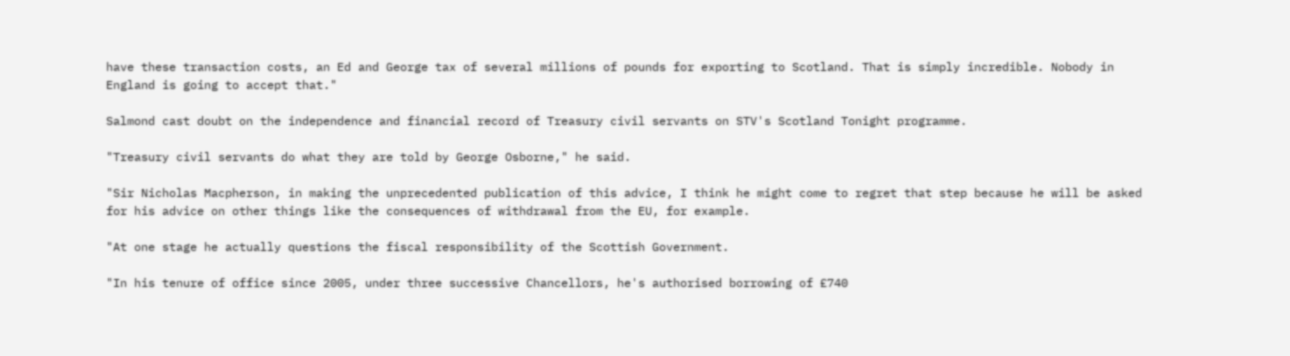have these transaction costs, an Ed and George tax of several millions of pounds for exporting to Scotland. That is simply incredible. Nobody in England is going to accept that."

Salmond cast doubt on the independence and financial record of Treasury civil servants on STV's Scotland Tonight programme.

"Treasury civil servants do what they are told by George Osborne," he said.

"Sir Nicholas Macpherson, in making the unprecedented publication of this advice, I think he might come to regret that step because he will be asked for his advice on other things like the consequences of withdrawal from the EU, for example.

"At one stage he actually questions the fiscal responsibility of the Scottish Government.

"In his tenure of office since 2005, under three successive Chancellors, he's authorised borrowing of £740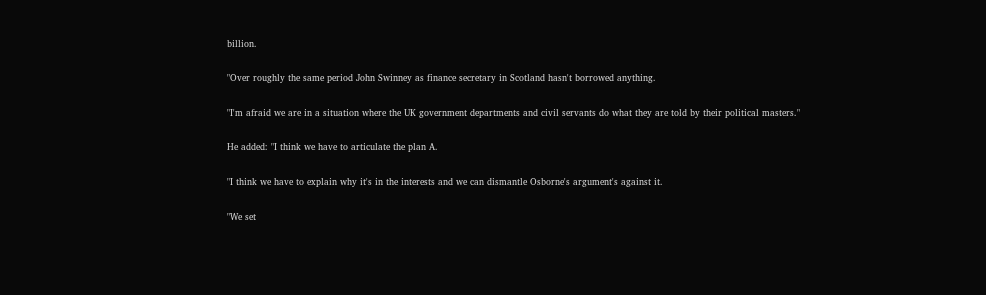billion.

"Over roughly the same period John Swinney as finance secretary in Scotland hasn't borrowed anything.

"I'm afraid we are in a situation where the UK government departments and civil servants do what they are told by their political masters."

He added: "I think we have to articulate the plan A.

"I think we have to explain why it's in the interests and we can dismantle Osborne's argument's against it.

"We set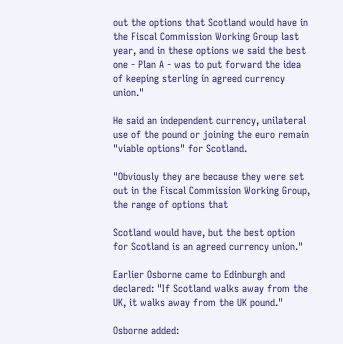out the options that Scotland would have in the Fiscal Commission Working Group last year, and in these options we said the best one - Plan A - was to put forward the idea of keeping sterling in agreed currency union."

He said an independent currency, unilateral use of the pound or joining the euro remain "viable options" for Scotland.

"Obviously they are because they were set out in the Fiscal Commission Working Group, the range of options that

Scotland would have, but the best option for Scotland is an agreed currency union."

Earlier Osborne came to Edinburgh and declared: "If Scotland walks away from the UK, it walks away from the UK pound."

Osborne added: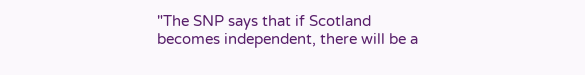"The SNP says that if Scotland becomes independent, there will be a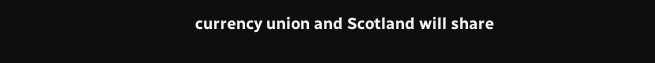currency union and Scotland will share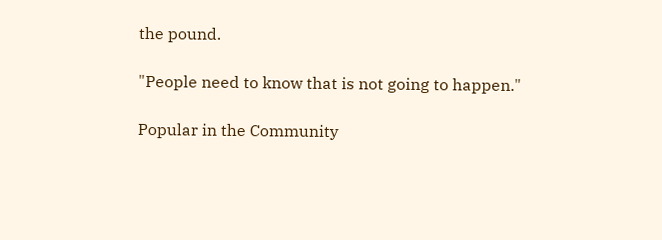the pound.

"People need to know that is not going to happen."

Popular in the Community